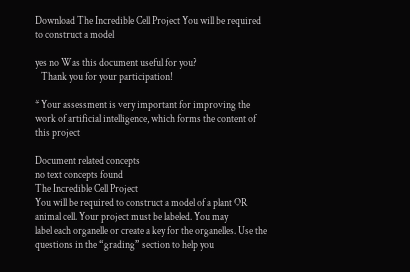Download The Incredible Cell Project You will be required to construct a model

yes no Was this document useful for you?
   Thank you for your participation!

* Your assessment is very important for improving the work of artificial intelligence, which forms the content of this project

Document related concepts
no text concepts found
The Incredible Cell Project
You will be required to construct a model of a plant OR animal cell. Your project must be labeled. You may
label each organelle or create a key for the organelles. Use the questions in the “grading” section to help you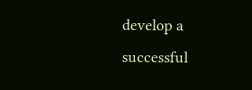develop a successful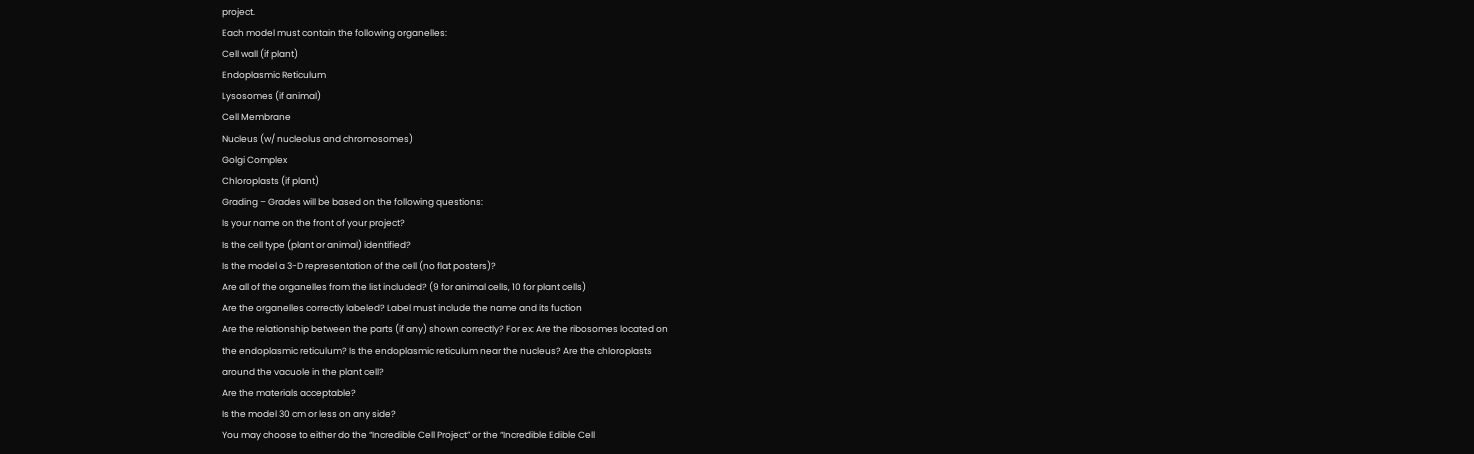project.
Each model must contain the following organelles:
Cell wall (if plant)
Endoplasmic Reticulum
Lysosomes (if animal)
Cell Membrane
Nucleus (w/ nucleolus and chromosomes)
Golgi Complex
Chloroplasts (if plant)
Grading – Grades will be based on the following questions:
Is your name on the front of your project?
Is the cell type (plant or animal) identified?
Is the model a 3-D representation of the cell (no flat posters)?
Are all of the organelles from the list included? (9 for animal cells, 10 for plant cells)
Are the organelles correctly labeled? Label must include the name and its fuction
Are the relationship between the parts (if any) shown correctly? For ex: Are the ribosomes located on
the endoplasmic reticulum? Is the endoplasmic reticulum near the nucleus? Are the chloroplasts
around the vacuole in the plant cell?
Are the materials acceptable?
Is the model 30 cm or less on any side?
You may choose to either do the “Incredible Cell Project” or the “Incredible Edible Cell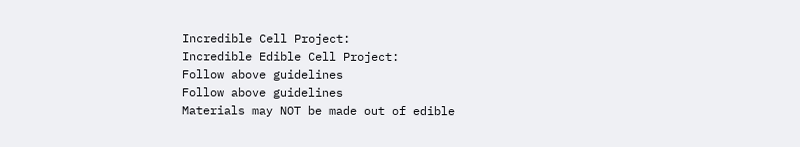Incredible Cell Project:
Incredible Edible Cell Project:
Follow above guidelines
Follow above guidelines
Materials may NOT be made out of edible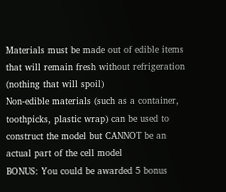Materials must be made out of edible items
that will remain fresh without refrigeration
(nothing that will spoil)
Non-edible materials (such as a container,
toothpicks, plastic wrap) can be used to
construct the model but CANNOT be an
actual part of the cell model
BONUS: You could be awarded 5 bonus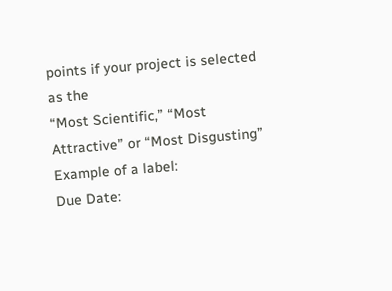points if your project is selected as the
“Most Scientific,” “Most Attractive” or “Most Disgusting”
Example of a label:
Due Date: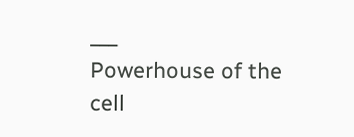___
Powerhouse of the cell